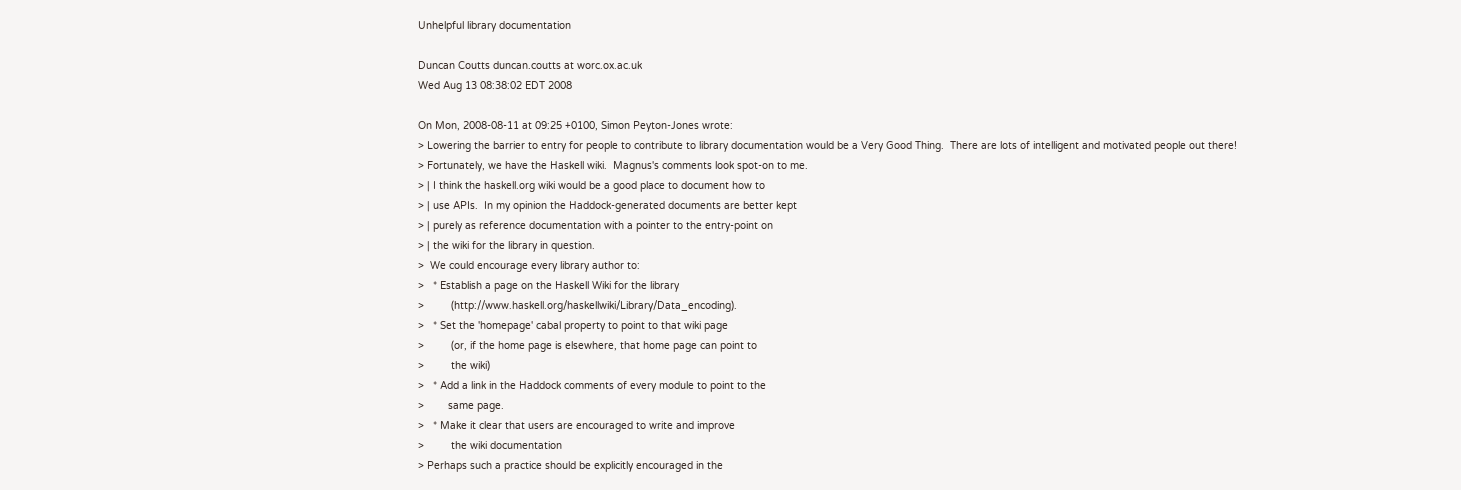Unhelpful library documentation

Duncan Coutts duncan.coutts at worc.ox.ac.uk
Wed Aug 13 08:38:02 EDT 2008

On Mon, 2008-08-11 at 09:25 +0100, Simon Peyton-Jones wrote:
> Lowering the barrier to entry for people to contribute to library documentation would be a Very Good Thing.  There are lots of intelligent and motivated people out there!
> Fortunately, we have the Haskell wiki.  Magnus's comments look spot-on to me.
> | I think the haskell.org wiki would be a good place to document how to
> | use APIs.  In my opinion the Haddock-generated documents are better kept
> | purely as reference documentation with a pointer to the entry-point on
> | the wiki for the library in question.
>  We could encourage every library author to:
>   * Establish a page on the Haskell Wiki for the library
>         (http://www.haskell.org/haskellwiki/Library/Data_encoding).
>   * Set the 'homepage' cabal property to point to that wiki page
>         (or, if the home page is elsewhere, that home page can point to
>         the wiki)
>   * Add a link in the Haddock comments of every module to point to the
>        same page.
>   * Make it clear that users are encouraged to write and improve
>         the wiki documentation
> Perhaps such a practice should be explicitly encouraged in the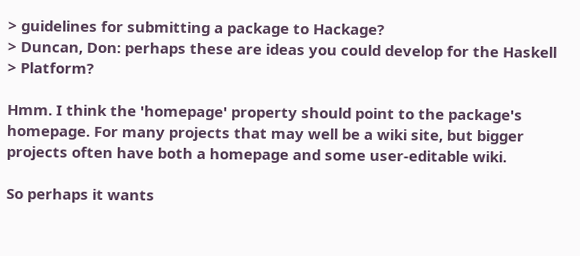> guidelines for submitting a package to Hackage?
> Duncan, Don: perhaps these are ideas you could develop for the Haskell
> Platform?

Hmm. I think the 'homepage' property should point to the package's
homepage. For many projects that may well be a wiki site, but bigger
projects often have both a homepage and some user-editable wiki.

So perhaps it wants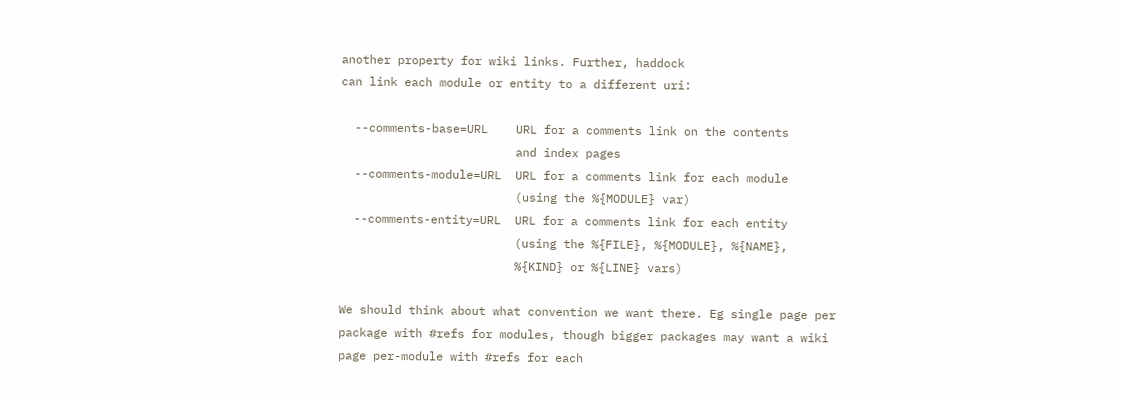another property for wiki links. Further, haddock
can link each module or entity to a different uri:

  --comments-base=URL    URL for a comments link on the contents
                         and index pages
  --comments-module=URL  URL for a comments link for each module
                         (using the %{MODULE} var)
  --comments-entity=URL  URL for a comments link for each entity
                         (using the %{FILE}, %{MODULE}, %{NAME},
                         %{KIND} or %{LINE} vars)

We should think about what convention we want there. Eg single page per
package with #refs for modules, though bigger packages may want a wiki
page per-module with #refs for each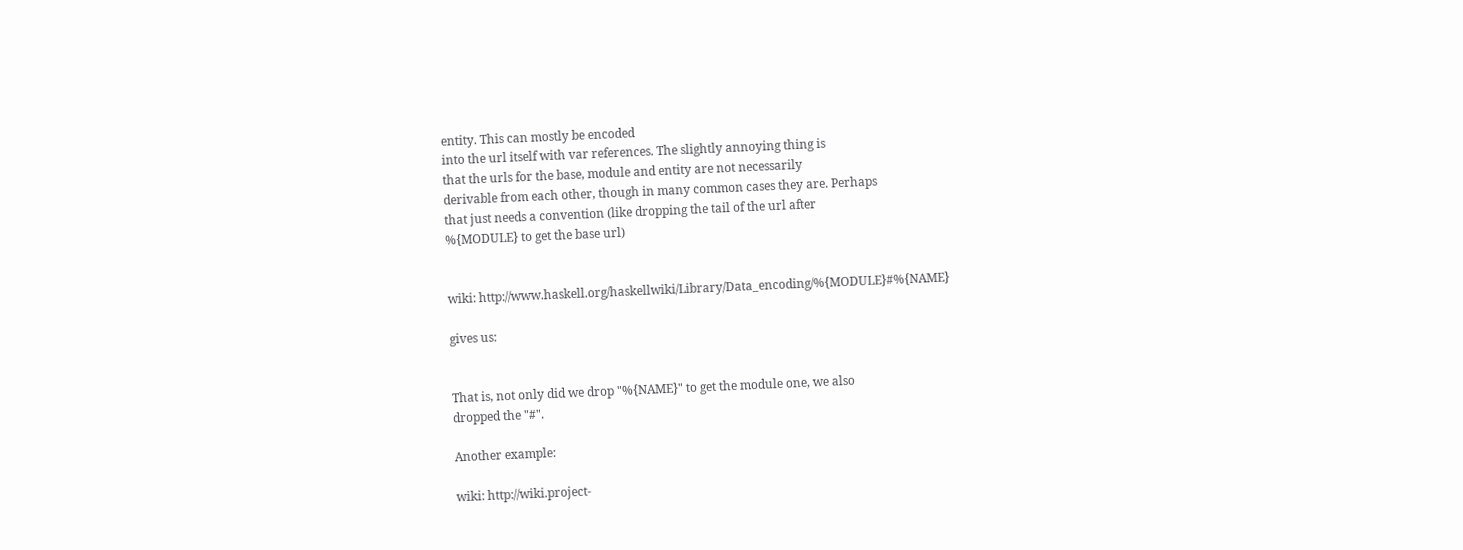entity. This can mostly be encoded
into the url itself with var references. The slightly annoying thing is
that the urls for the base, module and entity are not necessarily
derivable from each other, though in many common cases they are. Perhaps
that just needs a convention (like dropping the tail of the url after
%{MODULE} to get the base url)


wiki: http://www.haskell.org/haskellwiki/Library/Data_encoding/%{MODULE}#%{NAME}

gives us:


That is, not only did we drop "%{NAME}" to get the module one, we also
dropped the "#".

Another example:

wiki: http://wiki.project-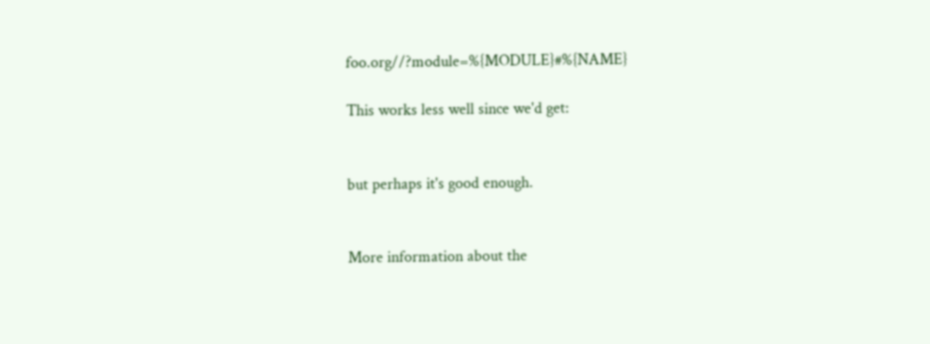foo.org//?module=%{MODULE}#%{NAME}

This works less well since we'd get:


but perhaps it's good enough.


More information about the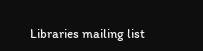Libraries mailing list